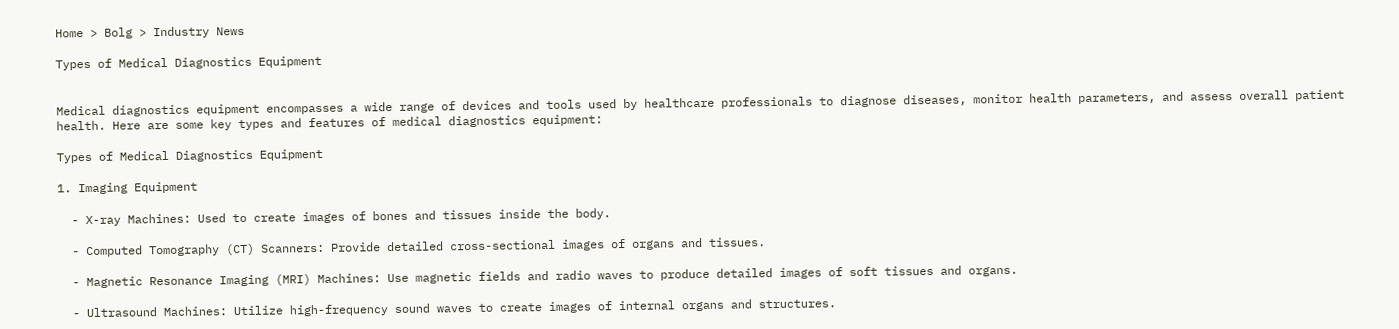Home > Bolg > Industry News

Types of Medical Diagnostics Equipment


Medical diagnostics equipment encompasses a wide range of devices and tools used by healthcare professionals to diagnose diseases, monitor health parameters, and assess overall patient health. Here are some key types and features of medical diagnostics equipment:

Types of Medical Diagnostics Equipment

1. Imaging Equipment

  - X-ray Machines: Used to create images of bones and tissues inside the body.

  - Computed Tomography (CT) Scanners: Provide detailed cross-sectional images of organs and tissues.

  - Magnetic Resonance Imaging (MRI) Machines: Use magnetic fields and radio waves to produce detailed images of soft tissues and organs.

  - Ultrasound Machines: Utilize high-frequency sound waves to create images of internal organs and structures.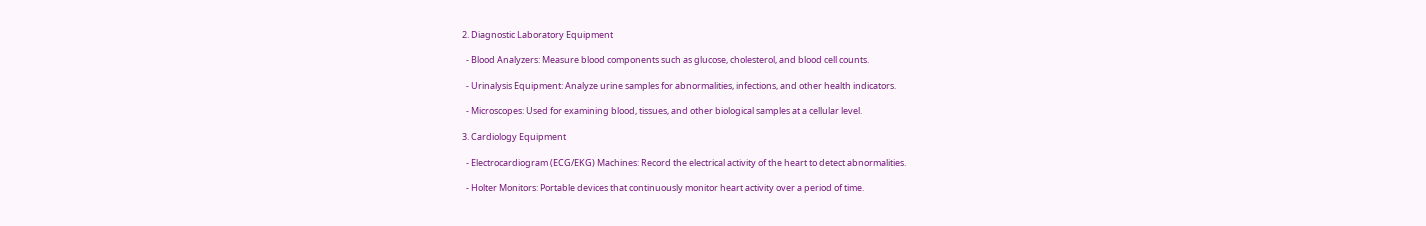2. Diagnostic Laboratory Equipment

  - Blood Analyzers: Measure blood components such as glucose, cholesterol, and blood cell counts.

  - Urinalysis Equipment: Analyze urine samples for abnormalities, infections, and other health indicators.

  - Microscopes: Used for examining blood, tissues, and other biological samples at a cellular level.

3. Cardiology Equipment

  - Electrocardiogram (ECG/EKG) Machines: Record the electrical activity of the heart to detect abnormalities.

  - Holter Monitors: Portable devices that continuously monitor heart activity over a period of time.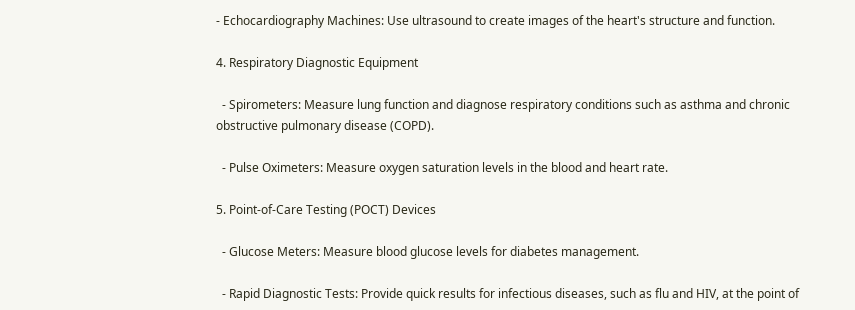- Echocardiography Machines: Use ultrasound to create images of the heart's structure and function.

4. Respiratory Diagnostic Equipment

  - Spirometers: Measure lung function and diagnose respiratory conditions such as asthma and chronic obstructive pulmonary disease (COPD).

  - Pulse Oximeters: Measure oxygen saturation levels in the blood and heart rate.

5. Point-of-Care Testing (POCT) Devices

  - Glucose Meters: Measure blood glucose levels for diabetes management.

  - Rapid Diagnostic Tests: Provide quick results for infectious diseases, such as flu and HIV, at the point of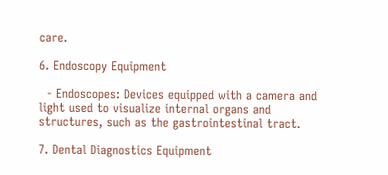care.

6. Endoscopy Equipment

  - Endoscopes: Devices equipped with a camera and light used to visualize internal organs and structures, such as the gastrointestinal tract.

7. Dental Diagnostics Equipment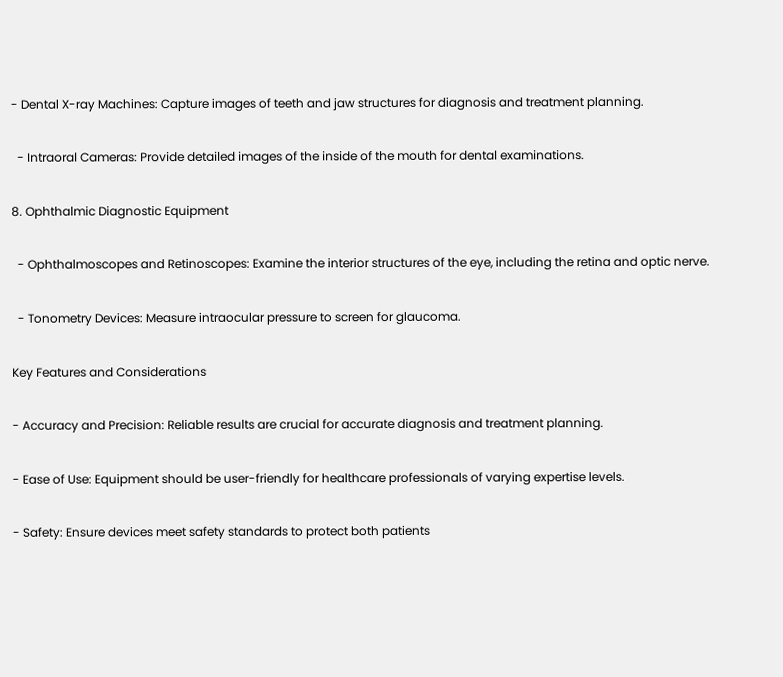- Dental X-ray Machines: Capture images of teeth and jaw structures for diagnosis and treatment planning.

  - Intraoral Cameras: Provide detailed images of the inside of the mouth for dental examinations.

8. Ophthalmic Diagnostic Equipment

  - Ophthalmoscopes and Retinoscopes: Examine the interior structures of the eye, including the retina and optic nerve.

  - Tonometry Devices: Measure intraocular pressure to screen for glaucoma.

Key Features and Considerations

- Accuracy and Precision: Reliable results are crucial for accurate diagnosis and treatment planning.

- Ease of Use: Equipment should be user-friendly for healthcare professionals of varying expertise levels.

- Safety: Ensure devices meet safety standards to protect both patients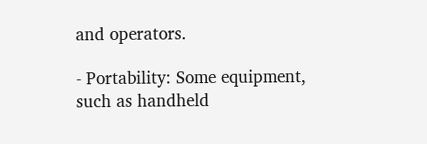and operators.

- Portability: Some equipment, such as handheld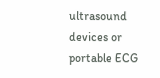ultrasound devices or portable ECG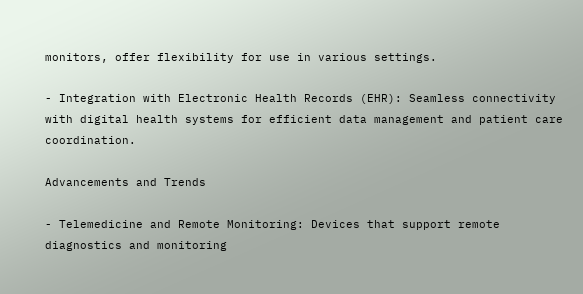monitors, offer flexibility for use in various settings.

- Integration with Electronic Health Records (EHR): Seamless connectivity with digital health systems for efficient data management and patient care coordination.

Advancements and Trends

- Telemedicine and Remote Monitoring: Devices that support remote diagnostics and monitoring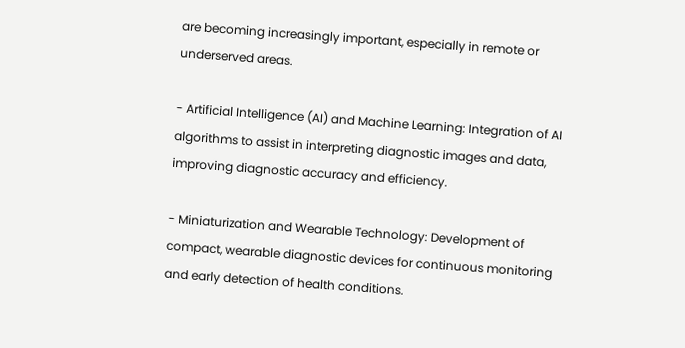are becoming increasingly important, especially in remote or underserved areas.

- Artificial Intelligence (AI) and Machine Learning: Integration of AI algorithms to assist in interpreting diagnostic images and data, improving diagnostic accuracy and efficiency.

- Miniaturization and Wearable Technology: Development of compact, wearable diagnostic devices for continuous monitoring and early detection of health conditions.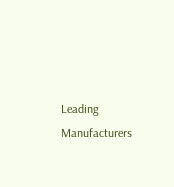Leading Manufacturers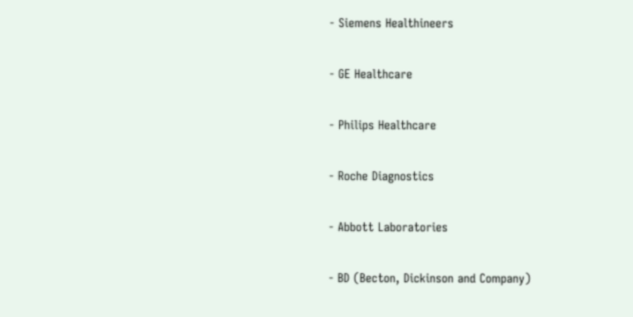- Siemens Healthineers

- GE Healthcare

- Philips Healthcare

- Roche Diagnostics

- Abbott Laboratories

- BD (Becton, Dickinson and Company)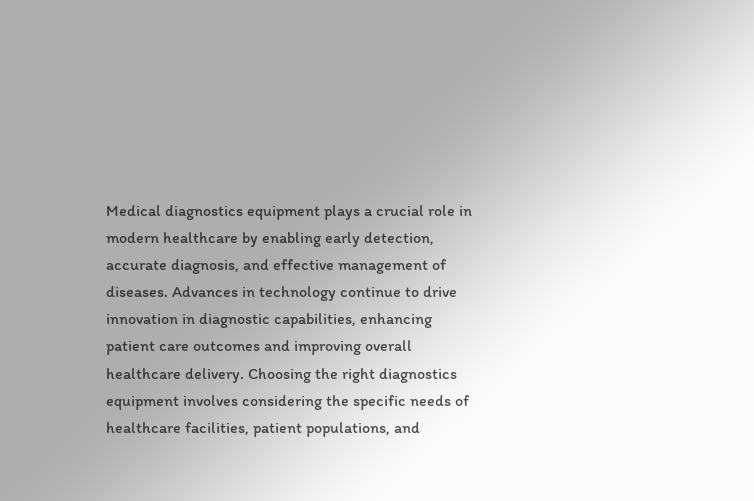Medical diagnostics equipment plays a crucial role in modern healthcare by enabling early detection, accurate diagnosis, and effective management of diseases. Advances in technology continue to drive innovation in diagnostic capabilities, enhancing patient care outcomes and improving overall healthcare delivery. Choosing the right diagnostics equipment involves considering the specific needs of healthcare facilities, patient populations, and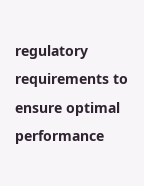regulatory requirements to ensure optimal performance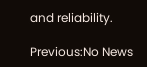and reliability.

Previous:No News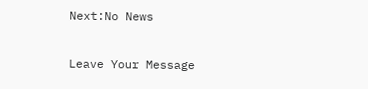Next:No News

Leave Your Message